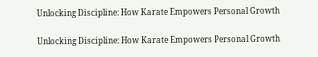Unlocking Discipline: How Karate Empowers Personal Growth

Unlocking Discipline: How Karate Empowers Personal Growth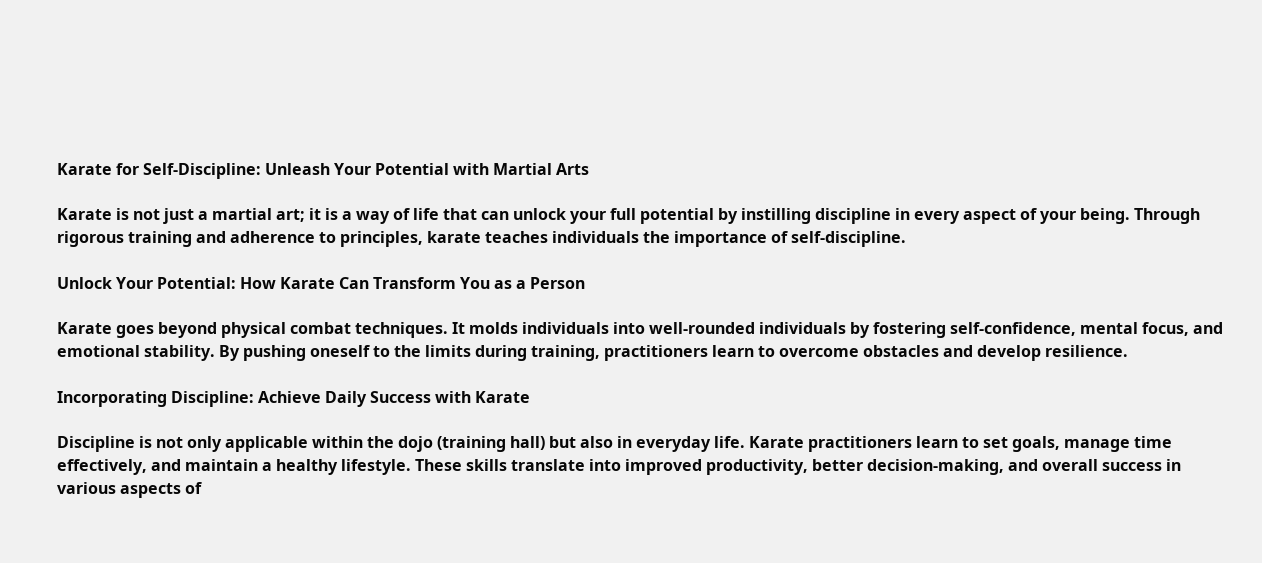Karate for Self-Discipline: Unleash Your Potential with Martial Arts

Karate is not just a martial art; it is a way of life that can unlock your full potential by instilling discipline in every aspect of your being. Through rigorous training and adherence to principles, karate teaches individuals the importance of self-discipline.

Unlock Your Potential: How Karate Can Transform You as a Person

Karate goes beyond physical combat techniques. It molds individuals into well-rounded individuals by fostering self-confidence, mental focus, and emotional stability. By pushing oneself to the limits during training, practitioners learn to overcome obstacles and develop resilience.

Incorporating Discipline: Achieve Daily Success with Karate

Discipline is not only applicable within the dojo (training hall) but also in everyday life. Karate practitioners learn to set goals, manage time effectively, and maintain a healthy lifestyle. These skills translate into improved productivity, better decision-making, and overall success in various aspects of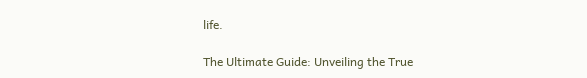life.

The Ultimate Guide: Unveiling the True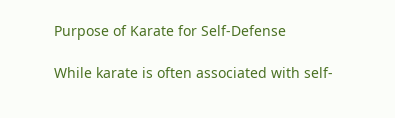Purpose of Karate for Self-Defense

While karate is often associated with self-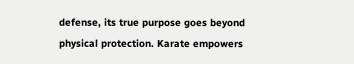defense, its true purpose goes beyond physical protection. Karate empowers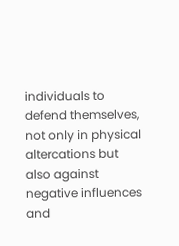individuals to defend themselves, not only in physical altercations but also against negative influences and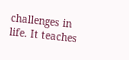challenges in life. It teaches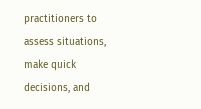practitioners to assess situations, make quick decisions, and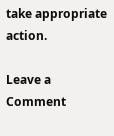take appropriate action.

Leave a Comment